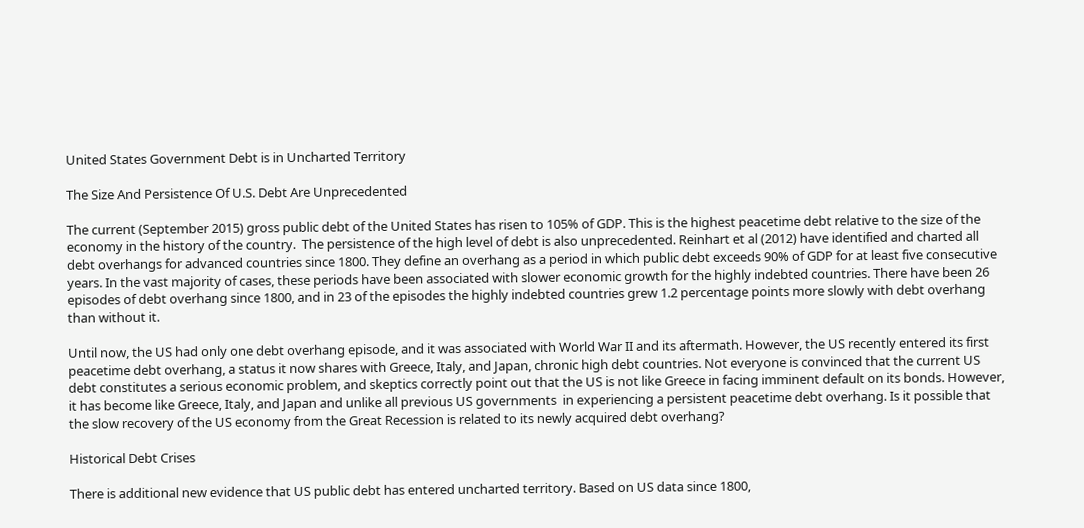United States Government Debt is in Uncharted Territory

The Size And Persistence Of U.S. Debt Are Unprecedented

The current (September 2015) gross public debt of the United States has risen to 105% of GDP. This is the highest peacetime debt relative to the size of the economy in the history of the country.  The persistence of the high level of debt is also unprecedented. Reinhart et al (2012) have identified and charted all debt overhangs for advanced countries since 1800. They define an overhang as a period in which public debt exceeds 90% of GDP for at least five consecutive years. In the vast majority of cases, these periods have been associated with slower economic growth for the highly indebted countries. There have been 26 episodes of debt overhang since 1800, and in 23 of the episodes the highly indebted countries grew 1.2 percentage points more slowly with debt overhang than without it.

Until now, the US had only one debt overhang episode, and it was associated with World War II and its aftermath. However, the US recently entered its first peacetime debt overhang, a status it now shares with Greece, Italy, and Japan, chronic high debt countries. Not everyone is convinced that the current US debt constitutes a serious economic problem, and skeptics correctly point out that the US is not like Greece in facing imminent default on its bonds. However, it has become like Greece, Italy, and Japan and unlike all previous US governments  in experiencing a persistent peacetime debt overhang. Is it possible that the slow recovery of the US economy from the Great Recession is related to its newly acquired debt overhang?

Historical Debt Crises

There is additional new evidence that US public debt has entered uncharted territory. Based on US data since 1800,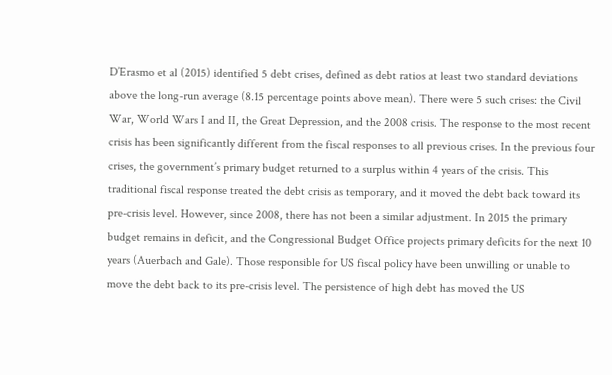D’Erasmo et al (2015) identified 5 debt crises, defined as debt ratios at least two standard deviations above the long-run average (8.15 percentage points above mean). There were 5 such crises: the Civil War, World Wars I and II, the Great Depression, and the 2008 crisis. The response to the most recent crisis has been significantly different from the fiscal responses to all previous crises. In the previous four crises, the government’s primary budget returned to a surplus within 4 years of the crisis. This traditional fiscal response treated the debt crisis as temporary, and it moved the debt back toward its pre-crisis level. However, since 2008, there has not been a similar adjustment. In 2015 the primary budget remains in deficit, and the Congressional Budget Office projects primary deficits for the next 10 years (Auerbach and Gale). Those responsible for US fiscal policy have been unwilling or unable to move the debt back to its pre-crisis level. The persistence of high debt has moved the US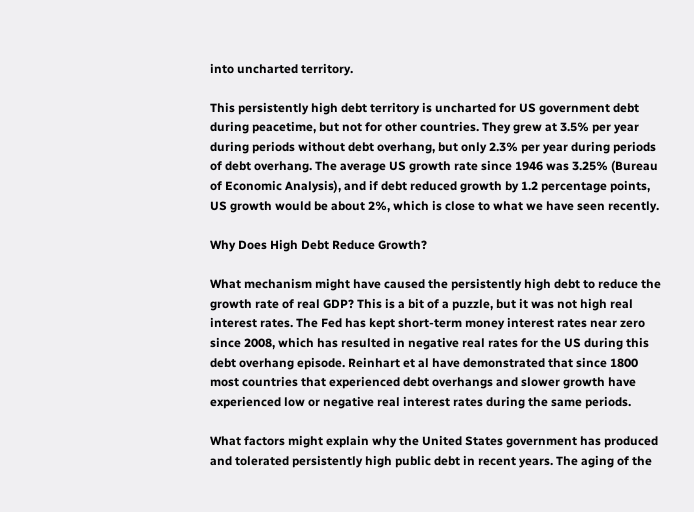into uncharted territory.

This persistently high debt territory is uncharted for US government debt during peacetime, but not for other countries. They grew at 3.5% per year during periods without debt overhang, but only 2.3% per year during periods of debt overhang. The average US growth rate since 1946 was 3.25% (Bureau of Economic Analysis), and if debt reduced growth by 1.2 percentage points, US growth would be about 2%, which is close to what we have seen recently.

Why Does High Debt Reduce Growth?

What mechanism might have caused the persistently high debt to reduce the growth rate of real GDP? This is a bit of a puzzle, but it was not high real interest rates. The Fed has kept short-term money interest rates near zero since 2008, which has resulted in negative real rates for the US during this debt overhang episode. Reinhart et al have demonstrated that since 1800 most countries that experienced debt overhangs and slower growth have experienced low or negative real interest rates during the same periods.

What factors might explain why the United States government has produced and tolerated persistently high public debt in recent years. The aging of the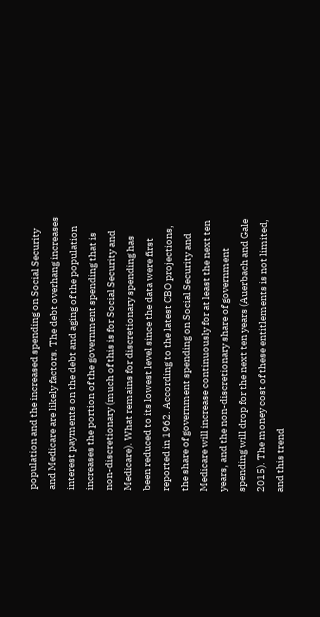population and the increased spending on Social Security and Medicare are likely factors. The debt overhang increases interest payments on the debt and aging of the population increases the portion of the government spending that is non-discretionary (much of this is for Social Security and Medicare). What remains for discretionary spending has been reduced to its lowest level since the data were first reported in 1962. According to the latest CBO projections, the share of government spending on Social Security and Medicare will increase continuously for at least the next ten years, and the non-discretionary share of government spending will drop for the next ten years (Auerbach and Gale 2015). The money cost of these entitlements is not limited, and this trend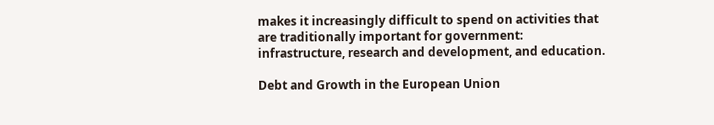makes it increasingly difficult to spend on activities that are traditionally important for government: infrastructure, research and development, and education.

Debt and Growth in the European Union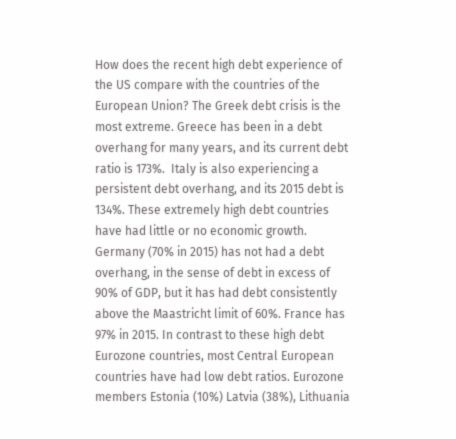How does the recent high debt experience of the US compare with the countries of the European Union? The Greek debt crisis is the most extreme. Greece has been in a debt overhang for many years, and its current debt ratio is 173%.  Italy is also experiencing a persistent debt overhang, and its 2015 debt is 134%. These extremely high debt countries have had little or no economic growth. Germany (70% in 2015) has not had a debt overhang, in the sense of debt in excess of 90% of GDP, but it has had debt consistently above the Maastricht limit of 60%. France has 97% in 2015. In contrast to these high debt Eurozone countries, most Central European countries have had low debt ratios. Eurozone members Estonia (10%) Latvia (38%), Lithuania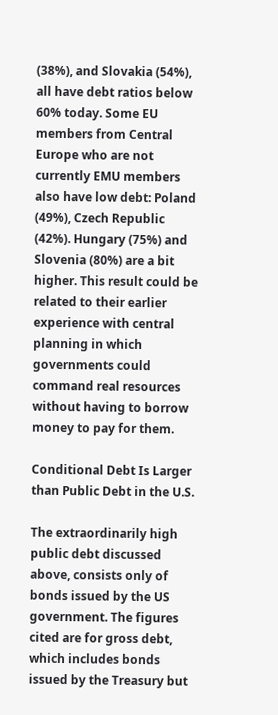(38%), and Slovakia (54%), all have debt ratios below 60% today. Some EU members from Central Europe who are not currently EMU members also have low debt: Poland (49%), Czech Republic (42%). Hungary (75%) and Slovenia (80%) are a bit higher. This result could be related to their earlier experience with central planning in which governments could command real resources without having to borrow money to pay for them.

Conditional Debt Is Larger than Public Debt in the U.S.

The extraordinarily high public debt discussed above, consists only of bonds issued by the US government. The figures cited are for gross debt, which includes bonds issued by the Treasury but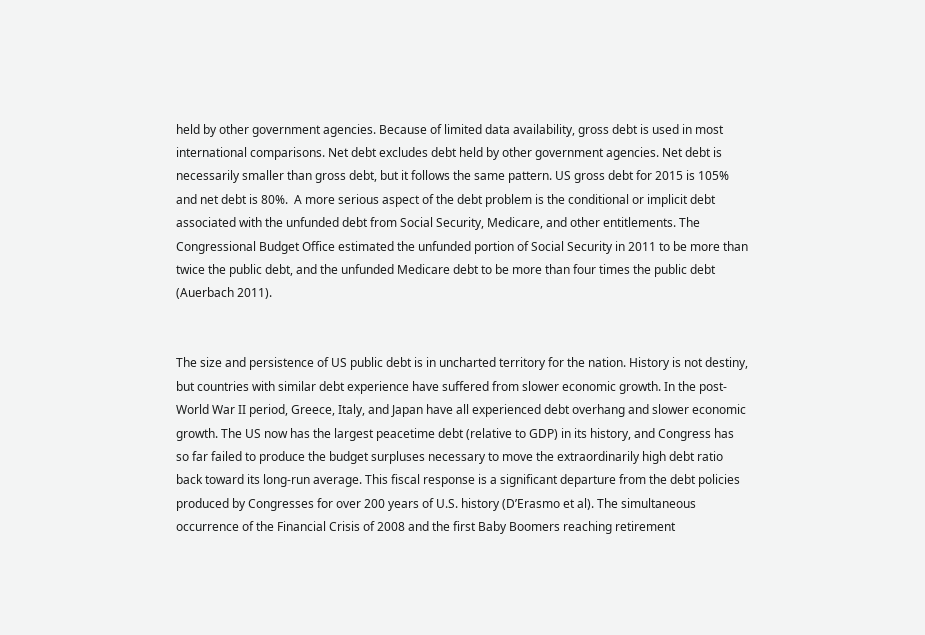held by other government agencies. Because of limited data availability, gross debt is used in most international comparisons. Net debt excludes debt held by other government agencies. Net debt is necessarily smaller than gross debt, but it follows the same pattern. US gross debt for 2015 is 105% and net debt is 80%.  A more serious aspect of the debt problem is the conditional or implicit debt associated with the unfunded debt from Social Security, Medicare, and other entitlements. The Congressional Budget Office estimated the unfunded portion of Social Security in 2011 to be more than twice the public debt, and the unfunded Medicare debt to be more than four times the public debt (Auerbach 2011).


The size and persistence of US public debt is in uncharted territory for the nation. History is not destiny, but countries with similar debt experience have suffered from slower economic growth. In the post-World War II period, Greece, Italy, and Japan have all experienced debt overhang and slower economic growth. The US now has the largest peacetime debt (relative to GDP) in its history, and Congress has so far failed to produce the budget surpluses necessary to move the extraordinarily high debt ratio back toward its long-run average. This fiscal response is a significant departure from the debt policies produced by Congresses for over 200 years of U.S. history (D’Erasmo et al). The simultaneous occurrence of the Financial Crisis of 2008 and the first Baby Boomers reaching retirement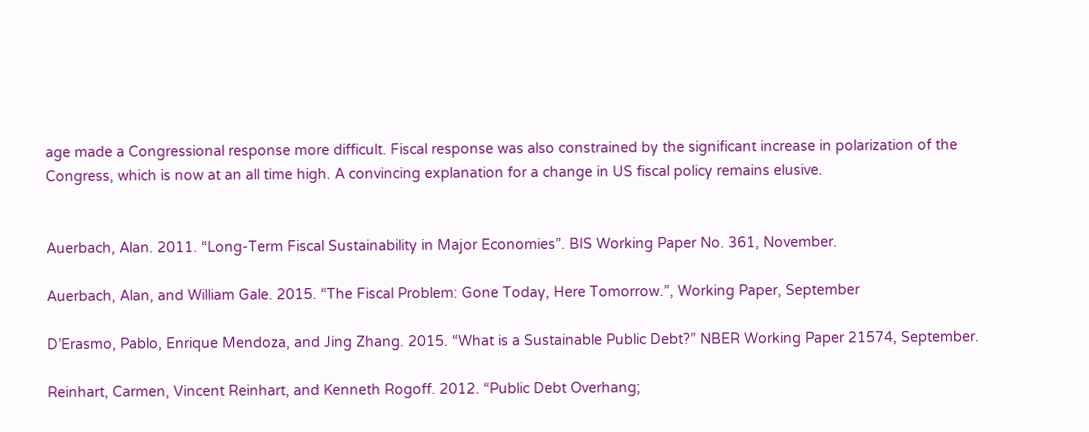age made a Congressional response more difficult. Fiscal response was also constrained by the significant increase in polarization of the Congress, which is now at an all time high. A convincing explanation for a change in US fiscal policy remains elusive.


Auerbach, Alan. 2011. “Long-Term Fiscal Sustainability in Major Economies”. BIS Working Paper No. 361, November.

Auerbach, Alan, and William Gale. 2015. “The Fiscal Problem: Gone Today, Here Tomorrow.”, Working Paper, September

D’Erasmo, Pablo, Enrique Mendoza, and Jing Zhang. 2015. “What is a Sustainable Public Debt?” NBER Working Paper 21574, September.

Reinhart, Carmen, Vincent Reinhart, and Kenneth Rogoff. 2012. “Public Debt Overhang;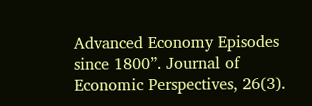Advanced Economy Episodes since 1800”. Journal of Economic Perspectives, 26(3).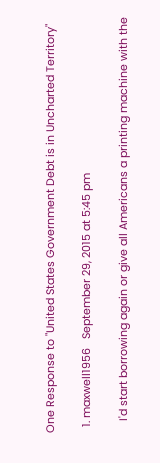One Response to "United States Government Debt is in Uncharted Territory"

  1. maxwell1956   September 29, 2015 at 5:45 pm

    I'd start borrowing again or give all Americans a printing machine with the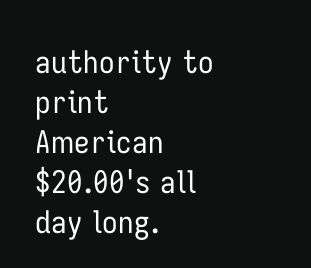authority to print American $20.00's all day long.